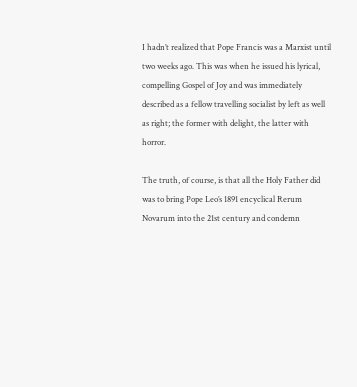I hadn’t realized that Pope Francis was a Marxist until two weeks ago. This was when he issued his lyrical, compelling Gospel of Joy and was immediately described as a fellow travelling socialist by left as well as right; the former with delight, the latter with horror.

The truth, of course, is that all the Holy Father did was to bring Pope Leo’s 1891 encyclical Rerum Novarum into the 21st century and condemn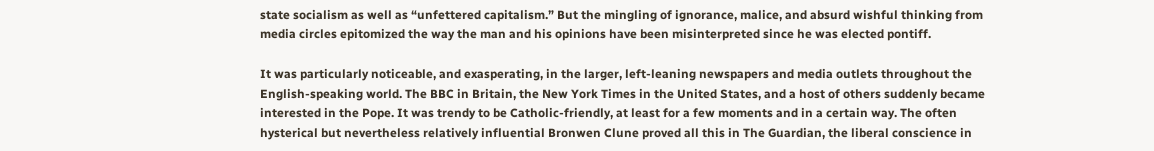state socialism as well as “unfettered capitalism.” But the mingling of ignorance, malice, and absurd wishful thinking from media circles epitomized the way the man and his opinions have been misinterpreted since he was elected pontiff.

It was particularly noticeable, and exasperating, in the larger, left-leaning newspapers and media outlets throughout the English-speaking world. The BBC in Britain, the New York Times in the United States, and a host of others suddenly became interested in the Pope. It was trendy to be Catholic-friendly, at least for a few moments and in a certain way. The often hysterical but nevertheless relatively influential Bronwen Clune proved all this in The Guardian, the liberal conscience in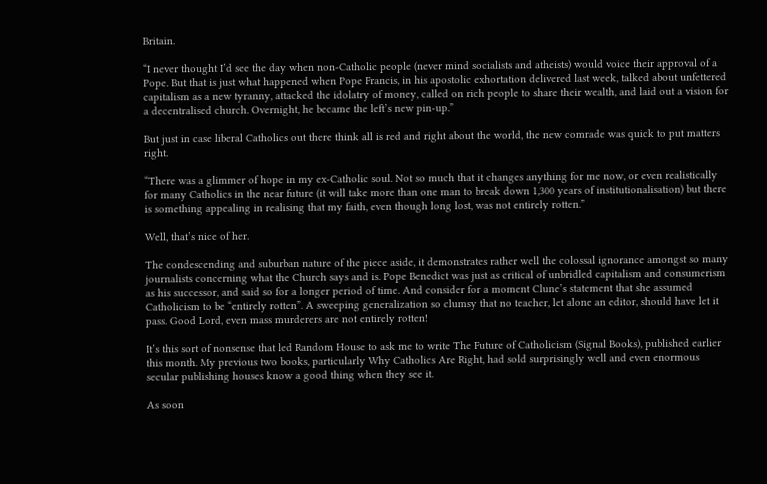Britain.

“I never thought I’d see the day when non-Catholic people (never mind socialists and atheists) would voice their approval of a Pope. But that is just what happened when Pope Francis, in his apostolic exhortation delivered last week, talked about unfettered capitalism as a new tyranny, attacked the idolatry of money, called on rich people to share their wealth, and laid out a vision for a decentralised church. Overnight, he became the left’s new pin-up.”

But just in case liberal Catholics out there think all is red and right about the world, the new comrade was quick to put matters right.

“There was a glimmer of hope in my ex-Catholic soul. Not so much that it changes anything for me now, or even realistically for many Catholics in the near future (it will take more than one man to break down 1,300 years of institutionalisation) but there is something appealing in realising that my faith, even though long lost, was not entirely rotten.”

Well, that’s nice of her.

The condescending and suburban nature of the piece aside, it demonstrates rather well the colossal ignorance amongst so many journalists concerning what the Church says and is. Pope Benedict was just as critical of unbridled capitalism and consumerism as his successor, and said so for a longer period of time. And consider for a moment Clune’s statement that she assumed Catholicism to be “entirely rotten”. A sweeping generalization so clumsy that no teacher, let alone an editor, should have let it pass. Good Lord, even mass murderers are not entirely rotten!

It’s this sort of nonsense that led Random House to ask me to write The Future of Catholicism (Signal Books), published earlier this month. My previous two books, particularly Why Catholics Are Right, had sold surprisingly well and even enormous secular publishing houses know a good thing when they see it.

As soon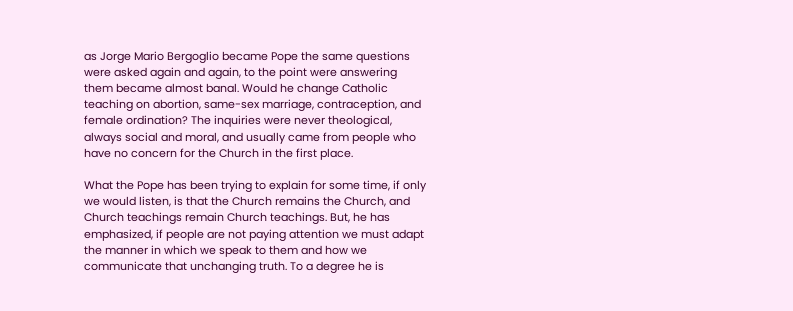as Jorge Mario Bergoglio became Pope the same questions were asked again and again, to the point were answering them became almost banal. Would he change Catholic teaching on abortion, same-sex marriage, contraception, and female ordination? The inquiries were never theological, always social and moral, and usually came from people who have no concern for the Church in the first place.

What the Pope has been trying to explain for some time, if only we would listen, is that the Church remains the Church, and Church teachings remain Church teachings. But, he has emphasized, if people are not paying attention we must adapt the manner in which we speak to them and how we communicate that unchanging truth. To a degree he is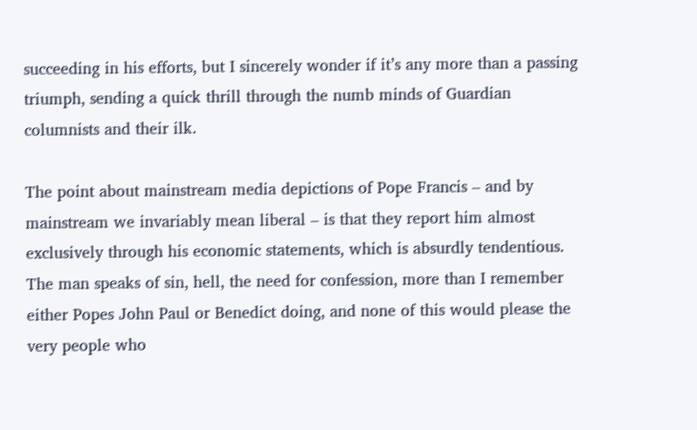succeeding in his efforts, but I sincerely wonder if it’s any more than a passing triumph, sending a quick thrill through the numb minds of Guardian columnists and their ilk.

The point about mainstream media depictions of Pope Francis – and by mainstream we invariably mean liberal – is that they report him almost exclusively through his economic statements, which is absurdly tendentious. The man speaks of sin, hell, the need for confession, more than I remember either Popes John Paul or Benedict doing, and none of this would please the very people who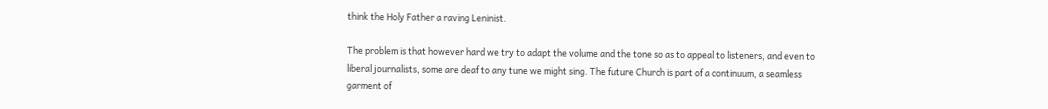think the Holy Father a raving Leninist.

The problem is that however hard we try to adapt the volume and the tone so as to appeal to listeners, and even to liberal journalists, some are deaf to any tune we might sing. The future Church is part of a continuum, a seamless garment of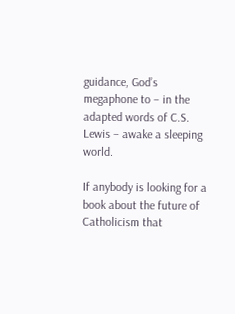guidance, God’s megaphone to – in the adapted words of C.S. Lewis – awake a sleeping world.

If anybody is looking for a book about the future of Catholicism that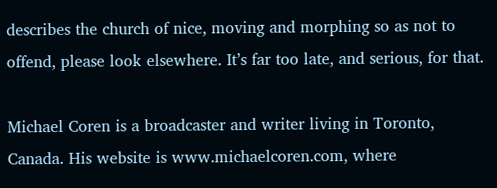describes the church of nice, moving and morphing so as not to offend, please look elsewhere. It’s far too late, and serious, for that.

Michael Coren is a broadcaster and writer living in Toronto, Canada. His website is www.michaelcoren.com, where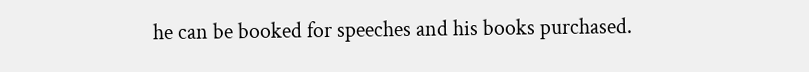he can be booked for speeches and his books purchased.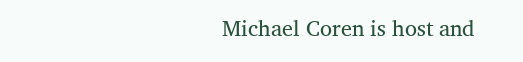Michael Coren is host and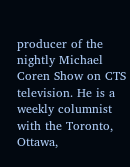producer of the nightly Michael Coren Show on CTS television. He is a weekly columnist with the Toronto, Ottawa,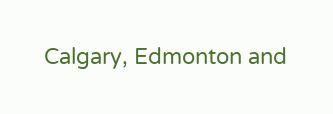Calgary, Edmonton and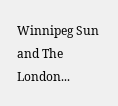Winnipeg Sun and The London...